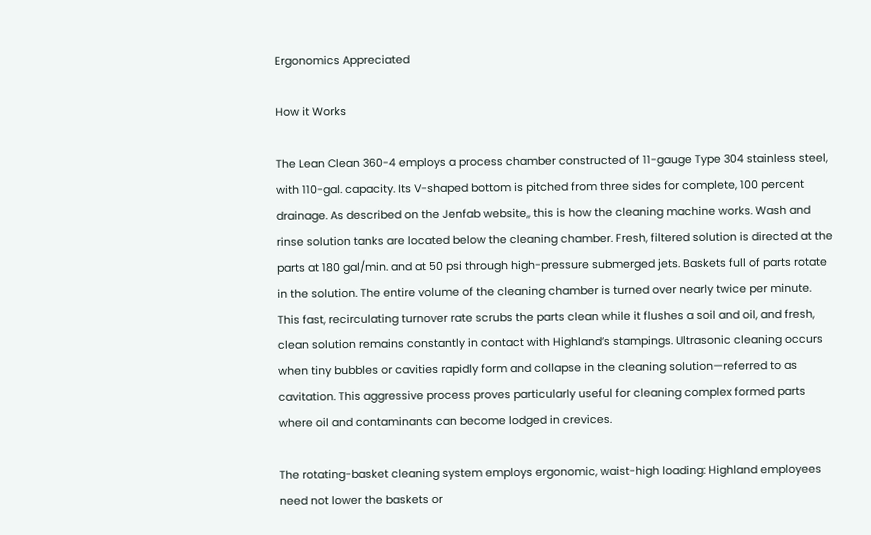Ergonomics Appreciated

How it Works

The Lean Clean 360-4 employs a process chamber constructed of 11-gauge Type 304 stainless steel, with 110-gal. capacity. Its V-shaped bottom is pitched from three sides for complete, 100 percent drainage. As described on the Jenfab website,, this is how the cleaning machine works. Wash and rinse solution tanks are located below the cleaning chamber. Fresh, filtered solution is directed at the parts at 180 gal/min. and at 50 psi through high-pressure submerged jets. Baskets full of parts rotate in the solution. The entire volume of the cleaning chamber is turned over nearly twice per minute. This fast, recirculating turnover rate scrubs the parts clean while it flushes a soil and oil, and fresh, clean solution remains constantly in contact with Highland’s stampings. Ultrasonic cleaning occurs when tiny bubbles or cavities rapidly form and collapse in the cleaning solution—referred to as cavitation. This aggressive process proves particularly useful for cleaning complex formed parts where oil and contaminants can become lodged in crevices.

The rotating-basket cleaning system employs ergonomic, waist-high loading: Highland employees need not lower the baskets or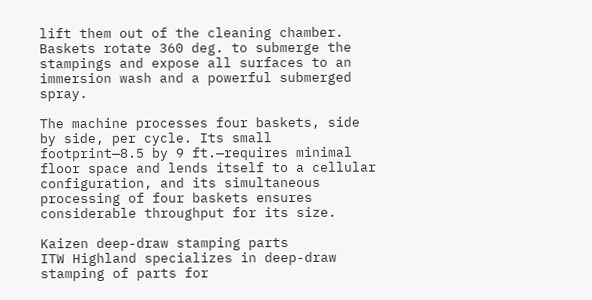lift them out of the cleaning chamber. Baskets rotate 360 deg. to submerge the stampings and expose all surfaces to an immersion wash and a powerful submerged spray.

The machine processes four baskets, side by side, per cycle. Its small footprint—8.5 by 9 ft.—requires minimal floor space and lends itself to a cellular configuration, and its simultaneous processing of four baskets ensures considerable throughput for its size.

Kaizen deep-draw stamping parts
ITW Highland specializes in deep-draw stamping of parts for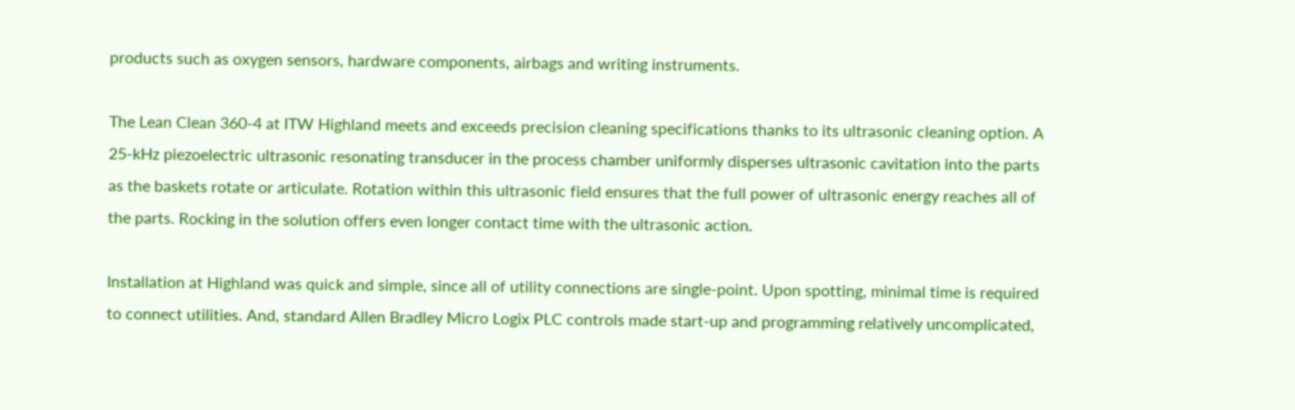products such as oxygen sensors, hardware components, airbags and writing instruments.

The Lean Clean 360-4 at ITW Highland meets and exceeds precision cleaning specifications thanks to its ultrasonic cleaning option. A 25-kHz piezoelectric ultrasonic resonating transducer in the process chamber uniformly disperses ultrasonic cavitation into the parts as the baskets rotate or articulate. Rotation within this ultrasonic field ensures that the full power of ultrasonic energy reaches all of the parts. Rocking in the solution offers even longer contact time with the ultrasonic action.

Installation at Highland was quick and simple, since all of utility connections are single-point. Upon spotting, minimal time is required to connect utilities. And, standard Allen Bradley Micro Logix PLC controls made start-up and programming relatively uncomplicated,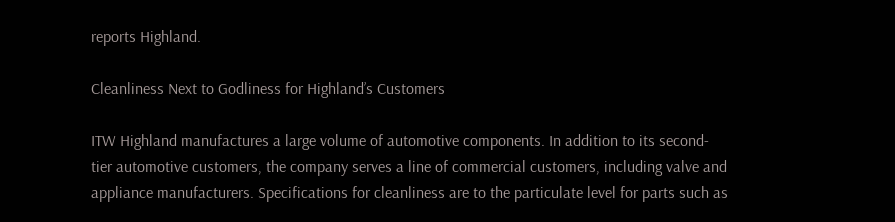reports Highland.

Cleanliness Next to Godliness for Highland’s Customers

ITW Highland manufactures a large volume of automotive components. In addition to its second-tier automotive customers, the company serves a line of commercial customers, including valve and appliance manufacturers. Specifications for cleanliness are to the particulate level for parts such as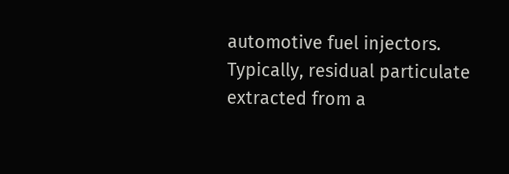automotive fuel injectors. Typically, residual particulate extracted from a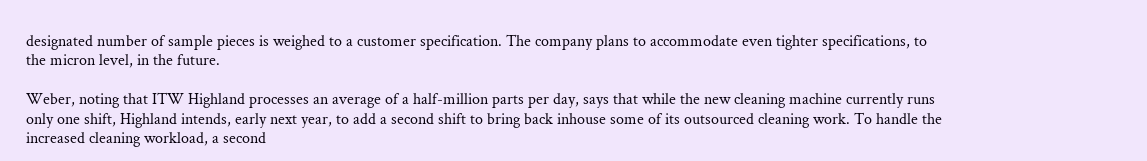designated number of sample pieces is weighed to a customer specification. The company plans to accommodate even tighter specifications, to the micron level, in the future.

Weber, noting that ITW Highland processes an average of a half-million parts per day, says that while the new cleaning machine currently runs only one shift, Highland intends, early next year, to add a second shift to bring back inhouse some of its outsourced cleaning work. To handle the increased cleaning workload, a second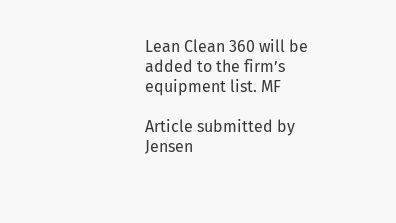Lean Clean 360 will be added to the firm’s equipment list. MF

Article submitted by Jensen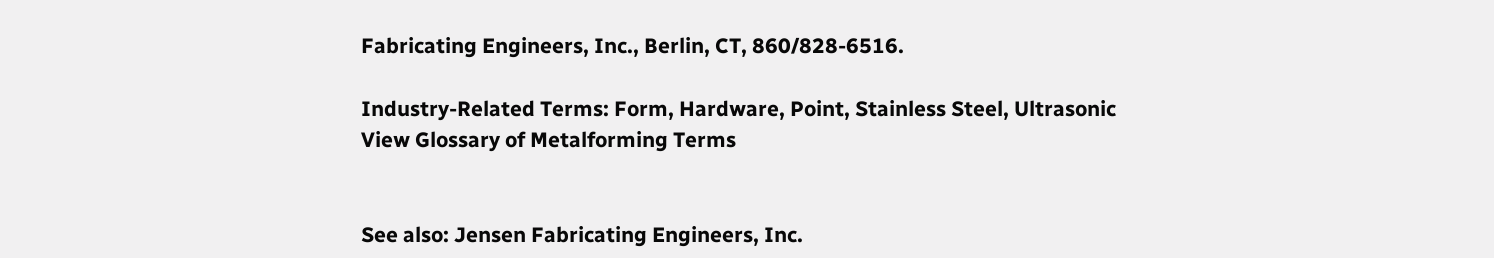Fabricating Engineers, Inc., Berlin, CT, 860/828-6516.

Industry-Related Terms: Form, Hardware, Point, Stainless Steel, Ultrasonic
View Glossary of Metalforming Terms


See also: Jensen Fabricating Engineers, Inc.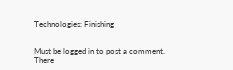Technologies: Finishing


Must be logged in to post a comment.
There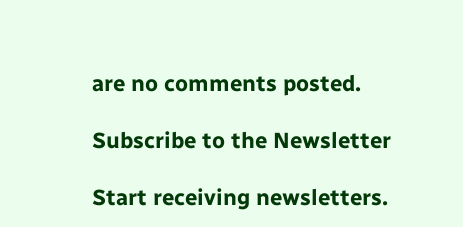are no comments posted.

Subscribe to the Newsletter

Start receiving newsletters.